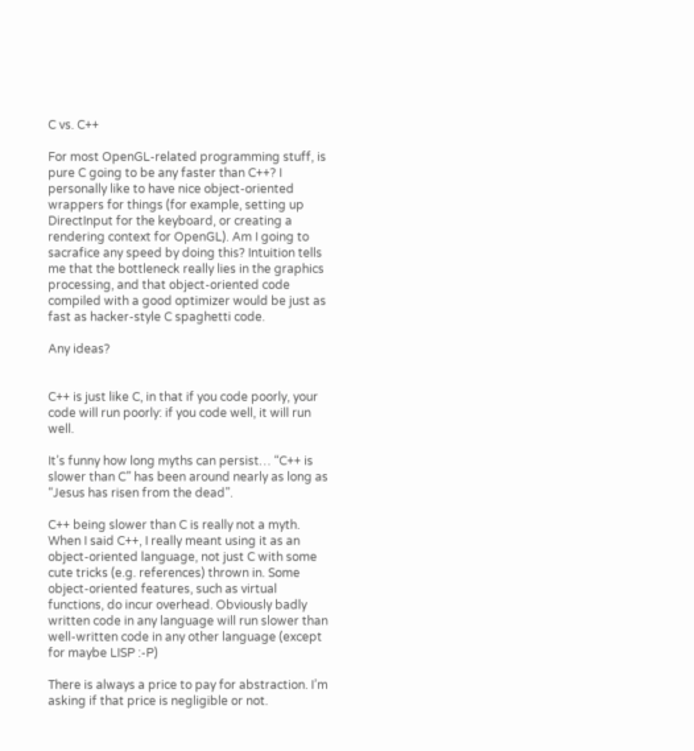C vs. C++

For most OpenGL-related programming stuff, is pure C going to be any faster than C++? I personally like to have nice object-oriented wrappers for things (for example, setting up DirectInput for the keyboard, or creating a rendering context for OpenGL). Am I going to sacrafice any speed by doing this? Intuition tells me that the bottleneck really lies in the graphics processing, and that object-oriented code compiled with a good optimizer would be just as fast as hacker-style C spaghetti code.

Any ideas?


C++ is just like C, in that if you code poorly, your code will run poorly: if you code well, it will run well.

It’s funny how long myths can persist… “C++ is slower than C” has been around nearly as long as “Jesus has risen from the dead”.

C++ being slower than C is really not a myth. When I said C++, I really meant using it as an object-oriented language, not just C with some cute tricks (e.g. references) thrown in. Some object-oriented features, such as virtual functions, do incur overhead. Obviously badly written code in any language will run slower than well-written code in any other language (except for maybe LISP :-P)

There is always a price to pay for abstraction. I’m asking if that price is negligible or not.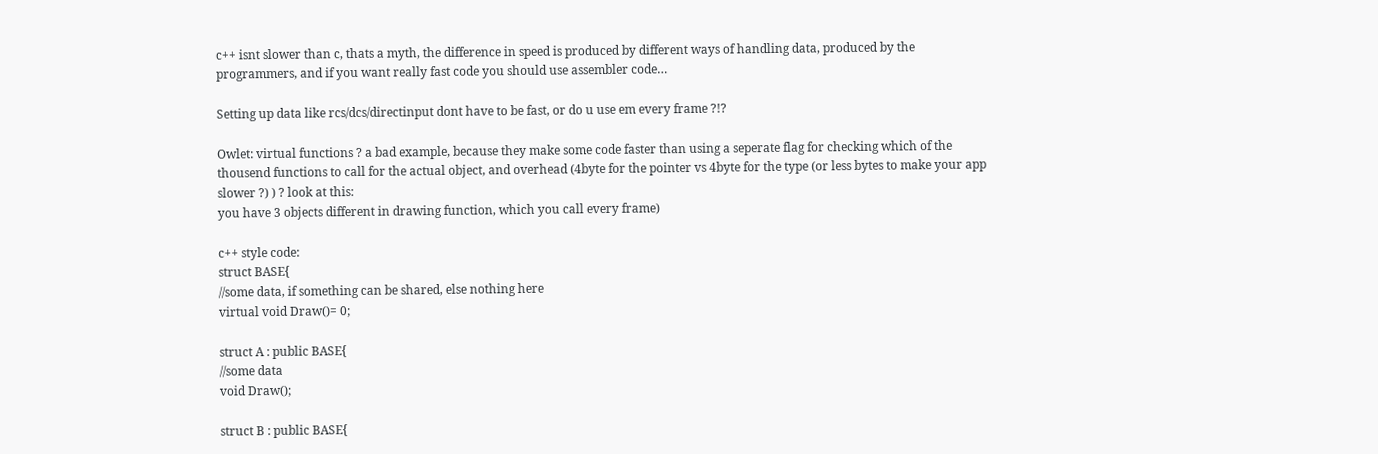c++ isnt slower than c, thats a myth, the difference in speed is produced by different ways of handling data, produced by the programmers, and if you want really fast code you should use assembler code…

Setting up data like rcs/dcs/directinput dont have to be fast, or do u use em every frame ?!?

Owlet: virtual functions ? a bad example, because they make some code faster than using a seperate flag for checking which of the thousend functions to call for the actual object, and overhead (4byte for the pointer vs 4byte for the type (or less bytes to make your app slower ?) ) ? look at this:
you have 3 objects different in drawing function, which you call every frame)

c++ style code:
struct BASE{
//some data, if something can be shared, else nothing here
virtual void Draw()= 0;

struct A : public BASE{
//some data
void Draw();

struct B : public BASE{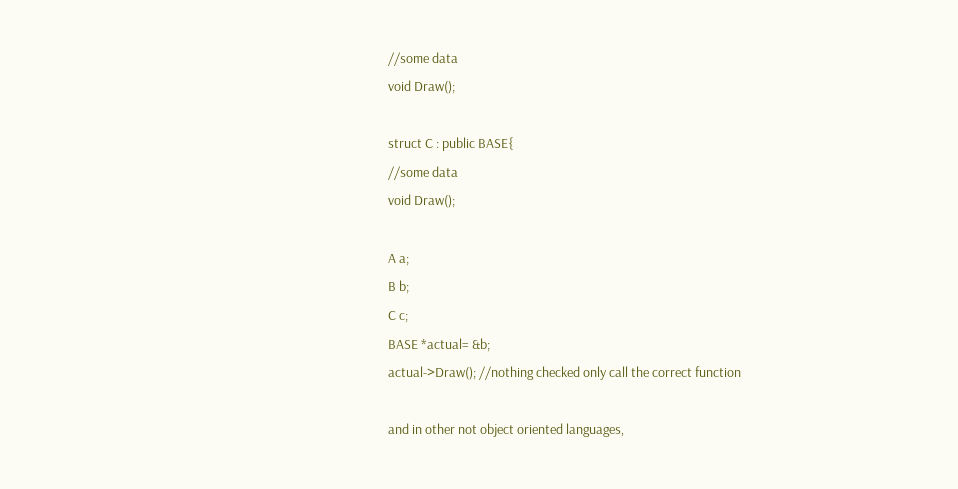//some data
void Draw();

struct C : public BASE{
//some data
void Draw();

A a;
B b;
C c;
BASE *actual= &b;
actual->Draw(); //nothing checked only call the correct function

and in other not object oriented languages,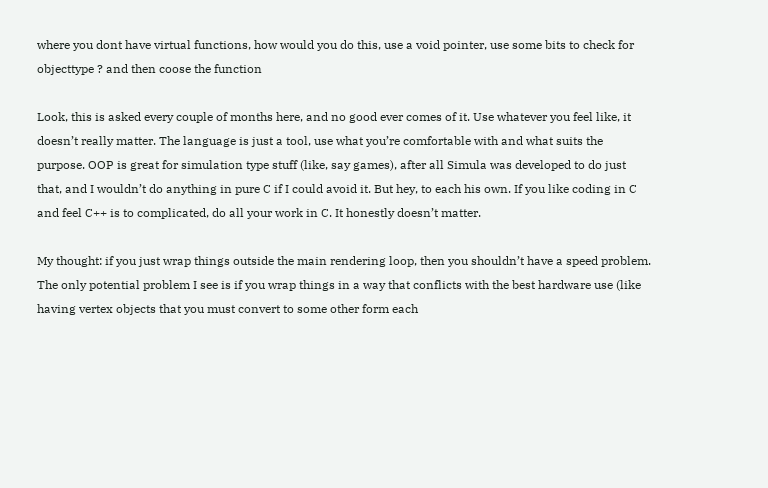where you dont have virtual functions, how would you do this, use a void pointer, use some bits to check for objecttype ? and then coose the function

Look, this is asked every couple of months here, and no good ever comes of it. Use whatever you feel like, it doesn’t really matter. The language is just a tool, use what you’re comfortable with and what suits the purpose. OOP is great for simulation type stuff (like, say games), after all Simula was developed to do just that, and I wouldn’t do anything in pure C if I could avoid it. But hey, to each his own. If you like coding in C and feel C++ is to complicated, do all your work in C. It honestly doesn’t matter.

My thought: if you just wrap things outside the main rendering loop, then you shouldn’t have a speed problem. The only potential problem I see is if you wrap things in a way that conflicts with the best hardware use (like having vertex objects that you must convert to some other form each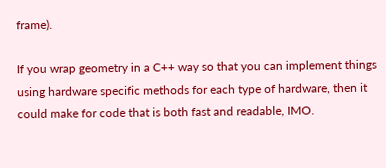frame).

If you wrap geometry in a C++ way so that you can implement things using hardware specific methods for each type of hardware, then it could make for code that is both fast and readable, IMO.